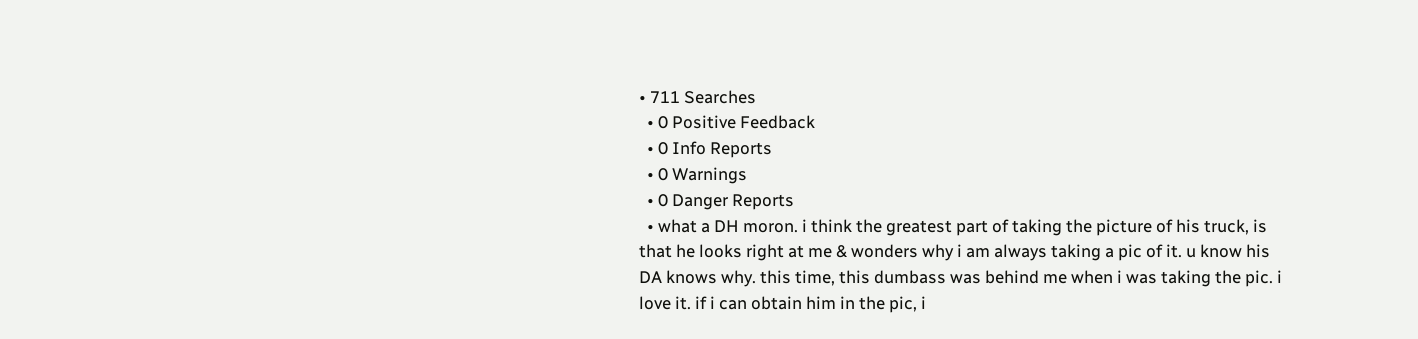• 711 Searches
  • 0 Positive Feedback
  • 0 Info Reports
  • 0 Warnings
  • 0 Danger Reports
  • what a DH moron. i think the greatest part of taking the picture of his truck, is that he looks right at me & wonders why i am always taking a pic of it. u know his DA knows why. this time, this dumbass was behind me when i was taking the pic. i love it. if i can obtain him in the pic, i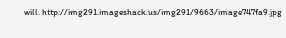will. http://img291.imageshack.us/img291/9663/image747fa9.jpg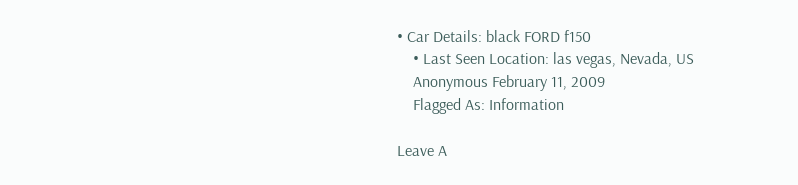• Car Details: black FORD f150
    • Last Seen Location: las vegas, Nevada, US
    Anonymous February 11, 2009
    Flagged As: Information

Leave A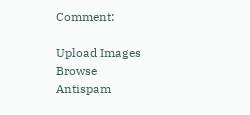Comment:

Upload Images Browse
Antispam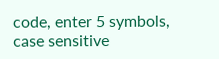code, enter 5 symbols, case sensitive